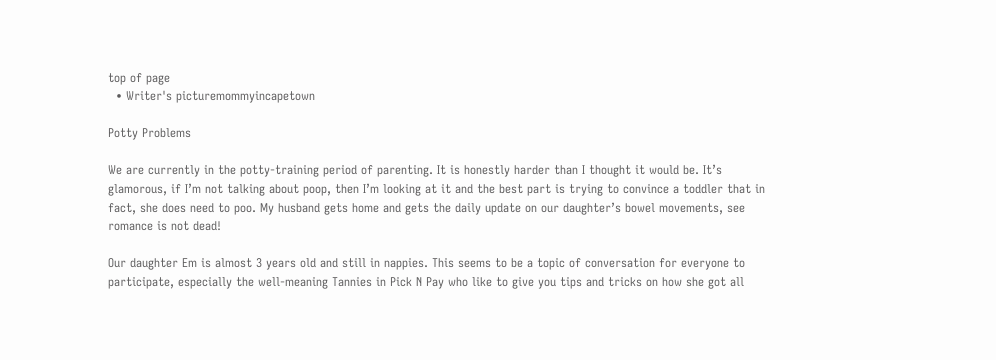top of page
  • Writer's picturemommyincapetown

Potty Problems

We are currently in the potty-training period of parenting. It is honestly harder than I thought it would be. It’s glamorous, if I’m not talking about poop, then I’m looking at it and the best part is trying to convince a toddler that in fact, she does need to poo. My husband gets home and gets the daily update on our daughter’s bowel movements, see romance is not dead!

Our daughter Em is almost 3 years old and still in nappies. This seems to be a topic of conversation for everyone to participate, especially the well-meaning Tannies in Pick N Pay who like to give you tips and tricks on how she got all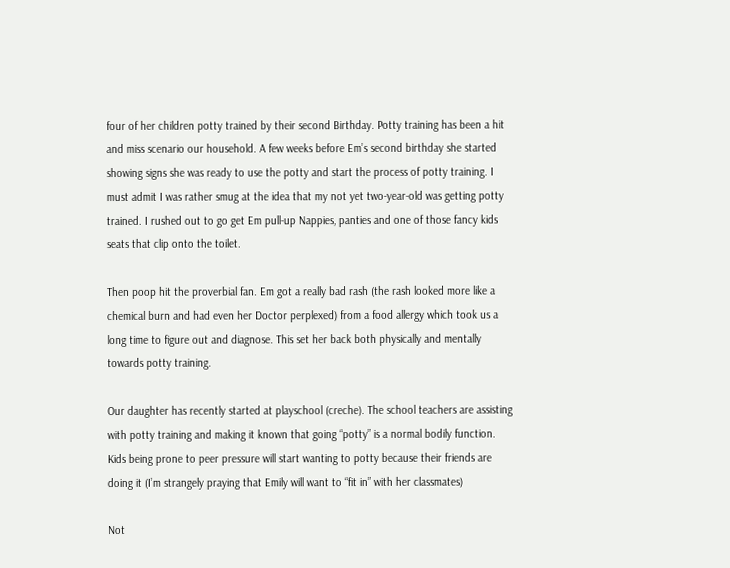four of her children potty trained by their second Birthday. Potty training has been a hit and miss scenario our household. A few weeks before Em’s second birthday she started showing signs she was ready to use the potty and start the process of potty training. I must admit I was rather smug at the idea that my not yet two-year-old was getting potty trained. I rushed out to go get Em pull-up Nappies, panties and one of those fancy kids seats that clip onto the toilet.

Then poop hit the proverbial fan. Em got a really bad rash (the rash looked more like a chemical burn and had even her Doctor perplexed) from a food allergy which took us a long time to figure out and diagnose. This set her back both physically and mentally towards potty training.

Our daughter has recently started at playschool (creche). The school teachers are assisting with potty training and making it known that going “potty” is a normal bodily function. Kids being prone to peer pressure will start wanting to potty because their friends are doing it (I’m strangely praying that Emily will want to “fit in” with her classmates)

Not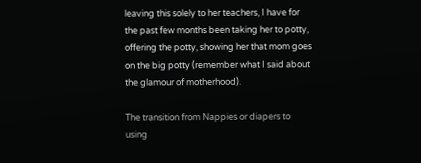leaving this solely to her teachers, I have for the past few months been taking her to potty, offering the potty, showing her that mom goes on the big potty (remember what I said about the glamour of motherhood).

The transition from Nappies or diapers to using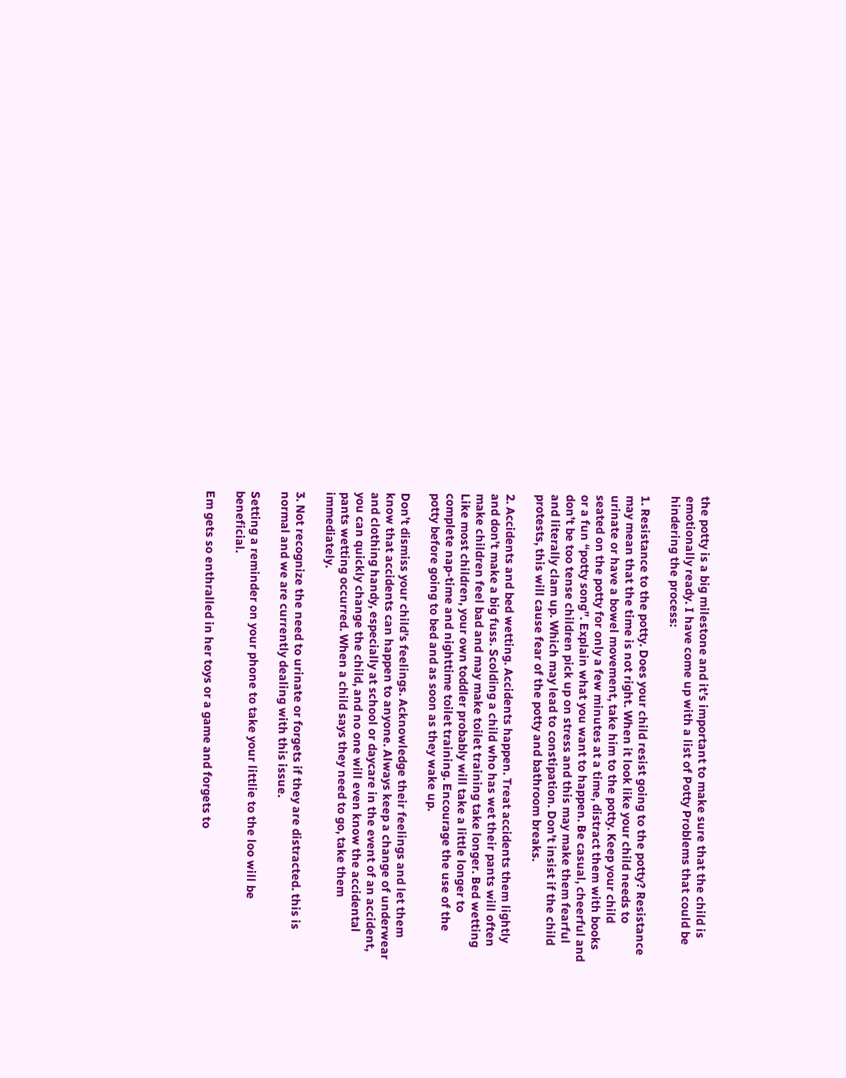the potty is a big milestone and it’s important to make sure that the child is emotionally ready. I have come up with a list of Potty Problems that could be hindering the process:

1. Resistance to the potty. Does your child resist going to the potty? Resistance may mean that the time is not right. When it look like your child needs to urinate or have a bowel movement, take him to the potty. Keep your child seated on the potty for only a few minutes at a time, distract them with books or a fun “potty song”. Explain what you want to happen. Be casual, cheerful and don’t be too tense children pick up on stress and this may make them fearful and literally clam up. Which may lead to constipation. Don’t insist if the child protests, this will cause fear of the potty and bathroom breaks.

2. Accidents and bed wetting. Accidents happen. Treat accidents them lightly and don’t make a big fuss. Scolding a child who has wet their pants will often make children feel bad and may make toilet training take longer. Bed wetting Like most children, your own toddler probably will take a little longer to complete nap-time and nighttime toilet training. Encourage the use of the potty before going to bed and as soon as they wake up.

Don’t dismiss your child’s feelings. Acknowledge their feelings and let them know that accidents can happen to anyone. Always keep a change of underwear and clothing handy, especially at school or daycare in the event of an accident, you can quickly change the child, and no one will even know the accidental pants wetting occurred. When a child says they need to go, take them immediately.

3. Not recognize the need to urinate or forgets if they are distracted. this is normal and we are currently dealing with this issue.

Setting a reminder on your phone to take your littlie to the loo will be beneficial.

Em gets so enthralled in her toys or a game and forgets to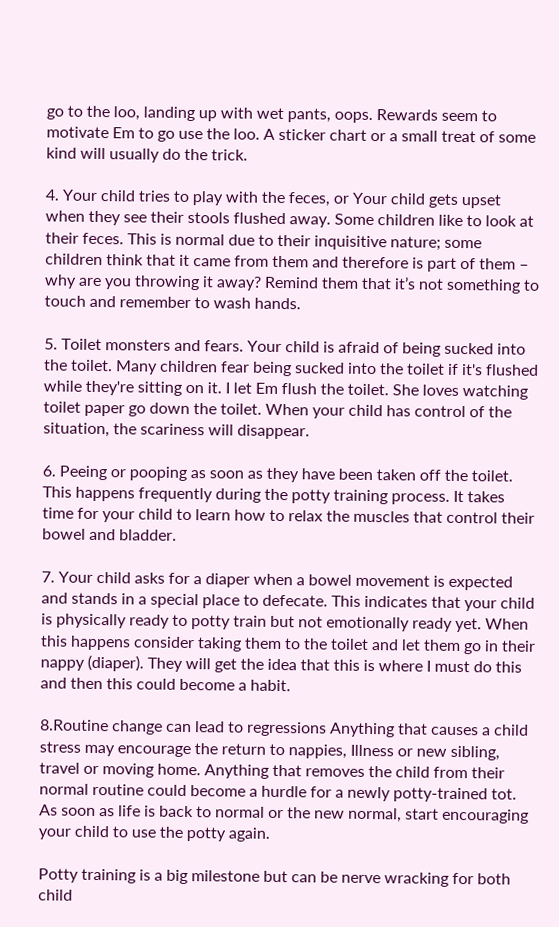go to the loo, landing up with wet pants, oops. Rewards seem to motivate Em to go use the loo. A sticker chart or a small treat of some kind will usually do the trick.

4. Your child tries to play with the feces, or Your child gets upset when they see their stools flushed away. Some children like to look at their feces. This is normal due to their inquisitive nature; some children think that it came from them and therefore is part of them – why are you throwing it away? Remind them that it’s not something to touch and remember to wash hands.

5. Toilet monsters and fears. Your child is afraid of being sucked into the toilet. Many children fear being sucked into the toilet if it's flushed while they're sitting on it. I let Em flush the toilet. She loves watching toilet paper go down the toilet. When your child has control of the situation, the scariness will disappear.

6. Peeing or pooping as soon as they have been taken off the toilet. This happens frequently during the potty training process. It takes time for your child to learn how to relax the muscles that control their bowel and bladder.

7. Your child asks for a diaper when a bowel movement is expected and stands in a special place to defecate. This indicates that your child is physically ready to potty train but not emotionally ready yet. When this happens consider taking them to the toilet and let them go in their nappy (diaper). They will get the idea that this is where I must do this and then this could become a habit.

8.Routine change can lead to regressions Anything that causes a child stress may encourage the return to nappies, Illness or new sibling, travel or moving home. Anything that removes the child from their normal routine could become a hurdle for a newly potty-trained tot. As soon as life is back to normal or the new normal, start encouraging your child to use the potty again.

Potty training is a big milestone but can be nerve wracking for both child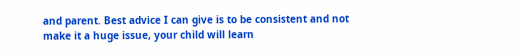and parent. Best advice I can give is to be consistent and not make it a huge issue, your child will learn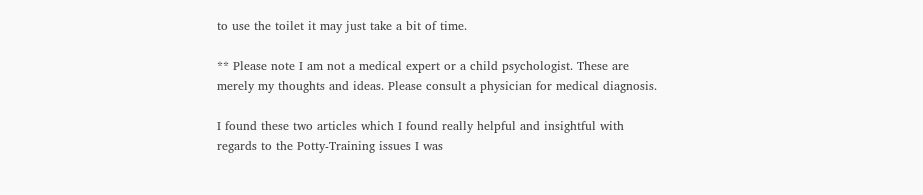to use the toilet it may just take a bit of time.

** Please note I am not a medical expert or a child psychologist. These are merely my thoughts and ideas. Please consult a physician for medical diagnosis.

I found these two articles which I found really helpful and insightful with regards to the Potty-Training issues I was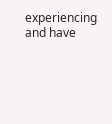experiencing and have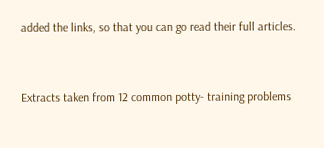added the links, so that you can go read their full articles.


Extracts taken from 12 common potty- training problems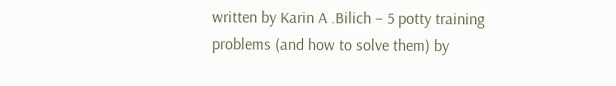written by Karin A .Bilich – 5 potty training problems (and how to solve them) by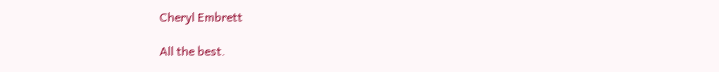Cheryl Embrett

All the best.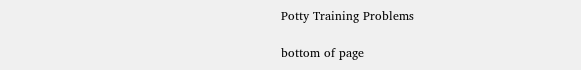Potty Training Problems

bottom of page